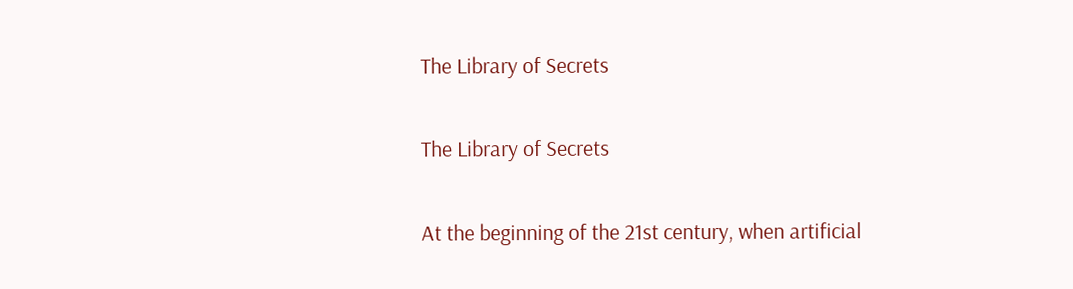The Library of Secrets

The Library of Secrets

At the beginning of the 21st century, when artificial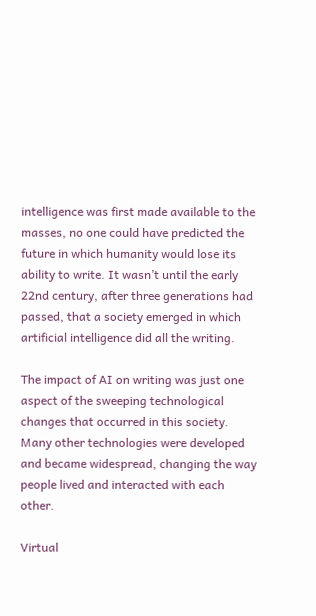intelligence was first made available to the masses, no one could have predicted the future in which humanity would lose its ability to write. It wasn’t until the early 22nd century, after three generations had passed, that a society emerged in which artificial intelligence did all the writing.

The impact of AI on writing was just one aspect of the sweeping technological changes that occurred in this society. Many other technologies were developed and became widespread, changing the way people lived and interacted with each other.

Virtual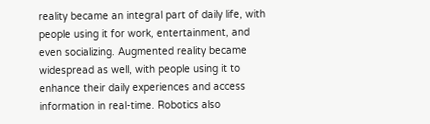reality became an integral part of daily life, with people using it for work, entertainment, and even socializing. Augmented reality became widespread as well, with people using it to enhance their daily experiences and access information in real-time. Robotics also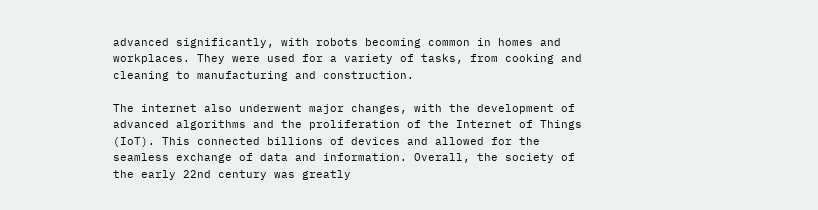advanced significantly, with robots becoming common in homes and workplaces. They were used for a variety of tasks, from cooking and cleaning to manufacturing and construction.

The internet also underwent major changes, with the development of advanced algorithms and the proliferation of the Internet of Things (IoT). This connected billions of devices and allowed for the seamless exchange of data and information. Overall, the society of the early 22nd century was greatly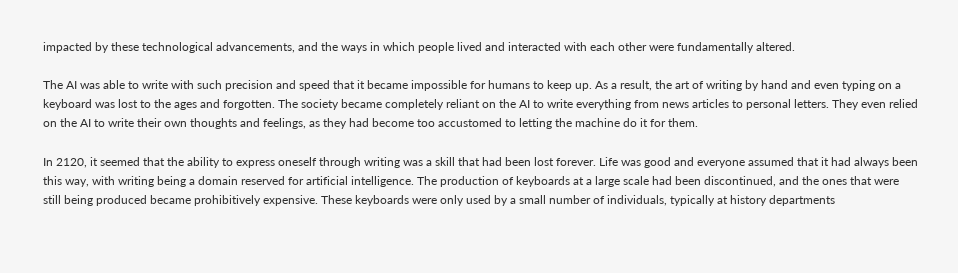impacted by these technological advancements, and the ways in which people lived and interacted with each other were fundamentally altered.

The AI was able to write with such precision and speed that it became impossible for humans to keep up. As a result, the art of writing by hand and even typing on a keyboard was lost to the ages and forgotten. The society became completely reliant on the AI to write everything from news articles to personal letters. They even relied on the AI to write their own thoughts and feelings, as they had become too accustomed to letting the machine do it for them.

In 2120, it seemed that the ability to express oneself through writing was a skill that had been lost forever. Life was good and everyone assumed that it had always been this way, with writing being a domain reserved for artificial intelligence. The production of keyboards at a large scale had been discontinued, and the ones that were still being produced became prohibitively expensive. These keyboards were only used by a small number of individuals, typically at history departments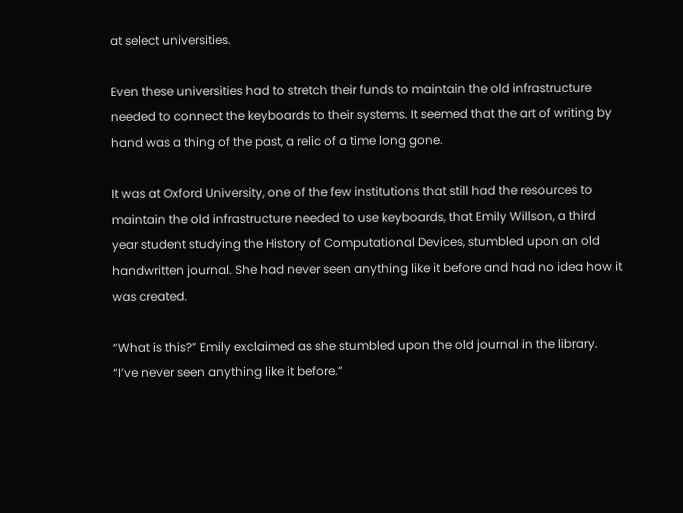at select universities.

Even these universities had to stretch their funds to maintain the old infrastructure needed to connect the keyboards to their systems. It seemed that the art of writing by hand was a thing of the past, a relic of a time long gone.

It was at Oxford University, one of the few institutions that still had the resources to maintain the old infrastructure needed to use keyboards, that Emily Willson, a third year student studying the History of Computational Devices, stumbled upon an old handwritten journal. She had never seen anything like it before and had no idea how it was created.

“What is this?” Emily exclaimed as she stumbled upon the old journal in the library. “I’ve never seen anything like it before.”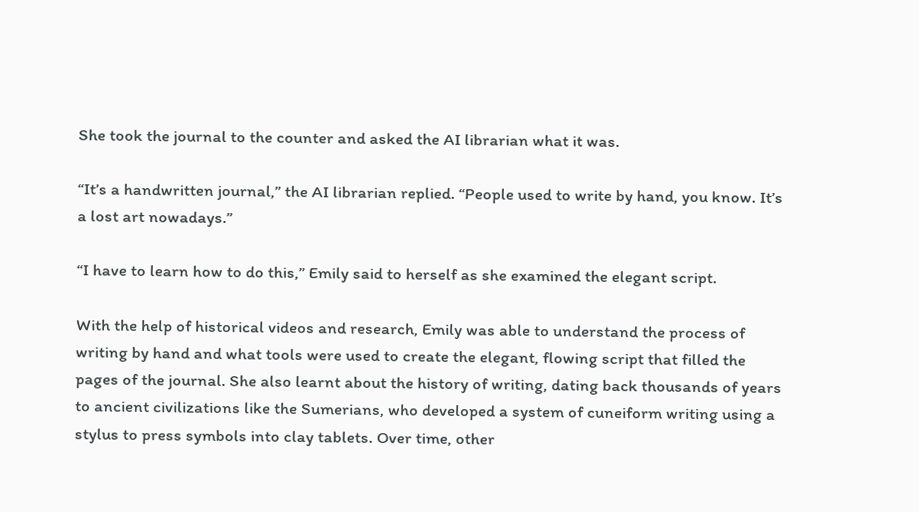She took the journal to the counter and asked the AI librarian what it was.

“It’s a handwritten journal,” the AI librarian replied. “People used to write by hand, you know. It’s a lost art nowadays.”

“I have to learn how to do this,” Emily said to herself as she examined the elegant script.

With the help of historical videos and research, Emily was able to understand the process of writing by hand and what tools were used to create the elegant, flowing script that filled the pages of the journal. She also learnt about the history of writing, dating back thousands of years to ancient civilizations like the Sumerians, who developed a system of cuneiform writing using a stylus to press symbols into clay tablets. Over time, other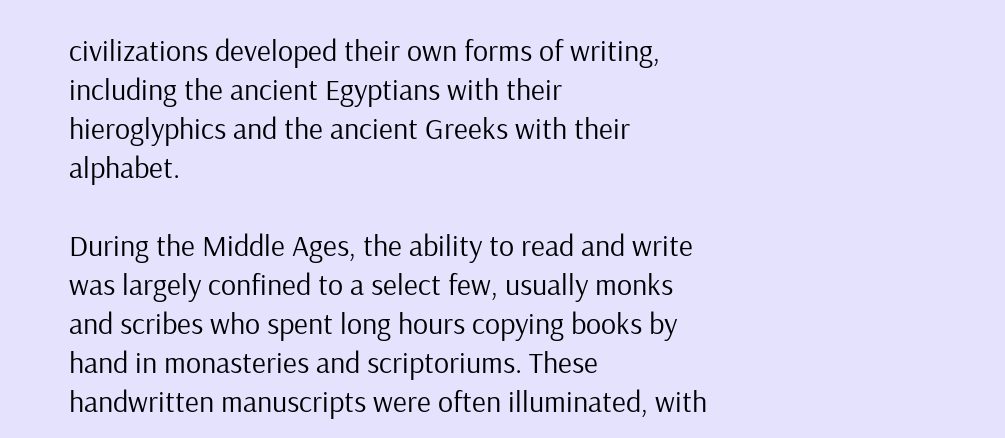civilizations developed their own forms of writing, including the ancient Egyptians with their hieroglyphics and the ancient Greeks with their alphabet.

During the Middle Ages, the ability to read and write was largely confined to a select few, usually monks and scribes who spent long hours copying books by hand in monasteries and scriptoriums. These handwritten manuscripts were often illuminated, with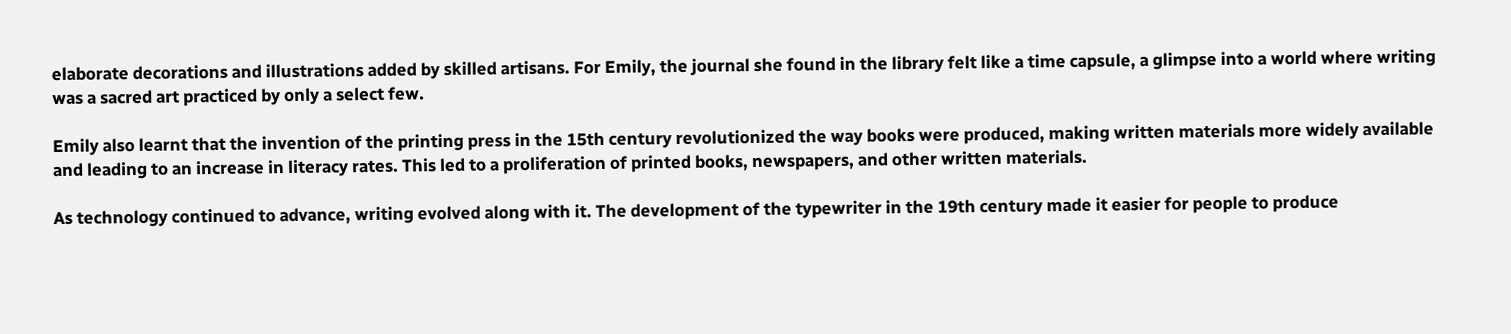elaborate decorations and illustrations added by skilled artisans. For Emily, the journal she found in the library felt like a time capsule, a glimpse into a world where writing was a sacred art practiced by only a select few.

Emily also learnt that the invention of the printing press in the 15th century revolutionized the way books were produced, making written materials more widely available and leading to an increase in literacy rates. This led to a proliferation of printed books, newspapers, and other written materials.

As technology continued to advance, writing evolved along with it. The development of the typewriter in the 19th century made it easier for people to produce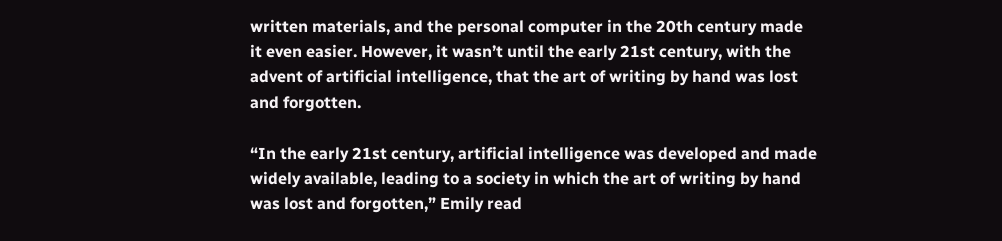written materials, and the personal computer in the 20th century made it even easier. However, it wasn’t until the early 21st century, with the advent of artificial intelligence, that the art of writing by hand was lost and forgotten.

“In the early 21st century, artificial intelligence was developed and made widely available, leading to a society in which the art of writing by hand was lost and forgotten,” Emily read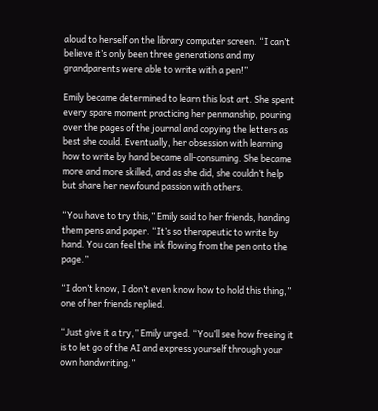aloud to herself on the library computer screen. “I can’t believe it’s only been three generations and my grandparents were able to write with a pen!”

Emily became determined to learn this lost art. She spent every spare moment practicing her penmanship, pouring over the pages of the journal and copying the letters as best she could. Eventually, her obsession with learning how to write by hand became all-consuming. She became more and more skilled, and as she did, she couldn’t help but share her newfound passion with others.

“You have to try this,” Emily said to her friends, handing them pens and paper. “It’s so therapeutic to write by hand. You can feel the ink flowing from the pen onto the page.”

“I don’t know, I don’t even know how to hold this thing,” one of her friends replied.

“Just give it a try,” Emily urged. “You’ll see how freeing it is to let go of the AI and express yourself through your own handwriting.”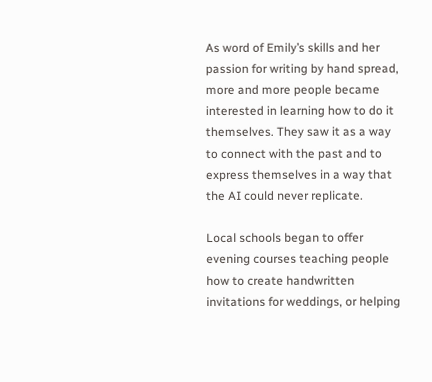As word of Emily’s skills and her passion for writing by hand spread, more and more people became interested in learning how to do it themselves. They saw it as a way to connect with the past and to express themselves in a way that the AI could never replicate.

Local schools began to offer evening courses teaching people how to create handwritten invitations for weddings, or helping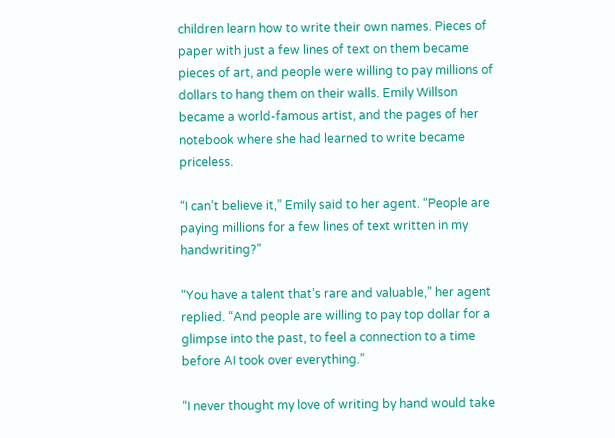children learn how to write their own names. Pieces of paper with just a few lines of text on them became pieces of art, and people were willing to pay millions of dollars to hang them on their walls. Emily Willson became a world-famous artist, and the pages of her notebook where she had learned to write became priceless.

“I can’t believe it,” Emily said to her agent. “People are paying millions for a few lines of text written in my handwriting?”

“You have a talent that’s rare and valuable,” her agent replied. “And people are willing to pay top dollar for a glimpse into the past, to feel a connection to a time before AI took over everything.”

“I never thought my love of writing by hand would take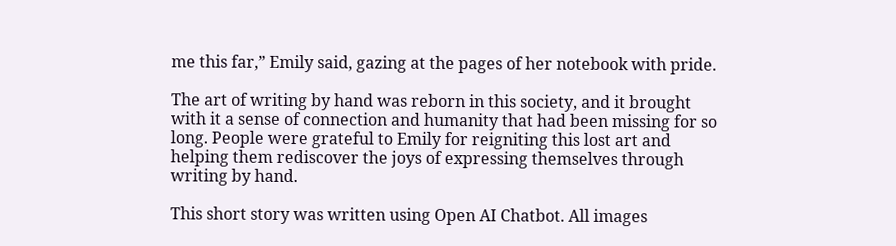me this far,” Emily said, gazing at the pages of her notebook with pride.

The art of writing by hand was reborn in this society, and it brought with it a sense of connection and humanity that had been missing for so long. People were grateful to Emily for reigniting this lost art and helping them rediscover the joys of expressing themselves through writing by hand.

This short story was written using Open AI Chatbot. All images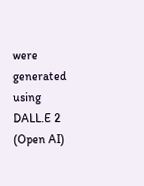were generated using DALL.E 2 (Open AI)